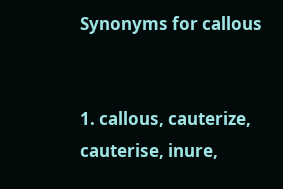Synonyms for callous


1. callous, cauterize, cauterise, inure,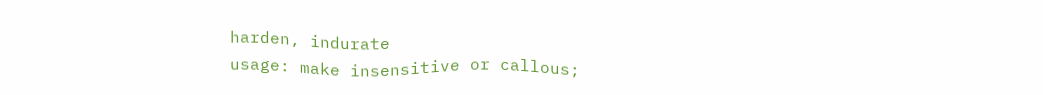harden, indurate
usage: make insensitive or callous;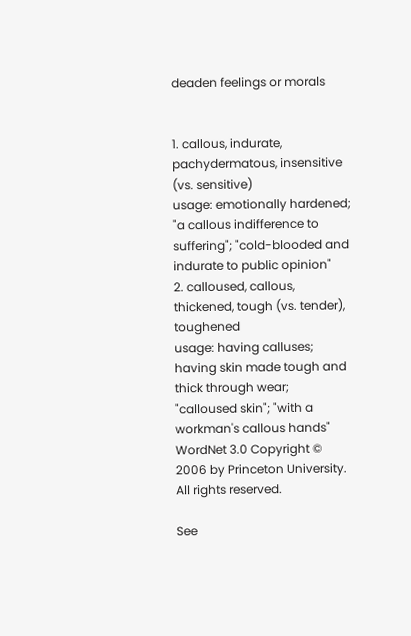deaden feelings or morals


1. callous, indurate, pachydermatous, insensitive (vs. sensitive)
usage: emotionally hardened; "a callous indifference to suffering"; "cold-blooded and indurate to public opinion"
2. calloused, callous, thickened, tough (vs. tender), toughened
usage: having calluses; having skin made tough and thick through wear; "calloused skin"; "with a workman's callous hands"
WordNet 3.0 Copyright © 2006 by Princeton University. All rights reserved.

See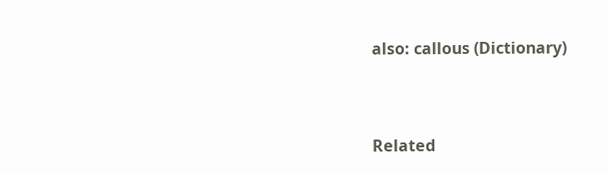also: callous (Dictionary)


Related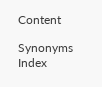Content

Synonyms Index